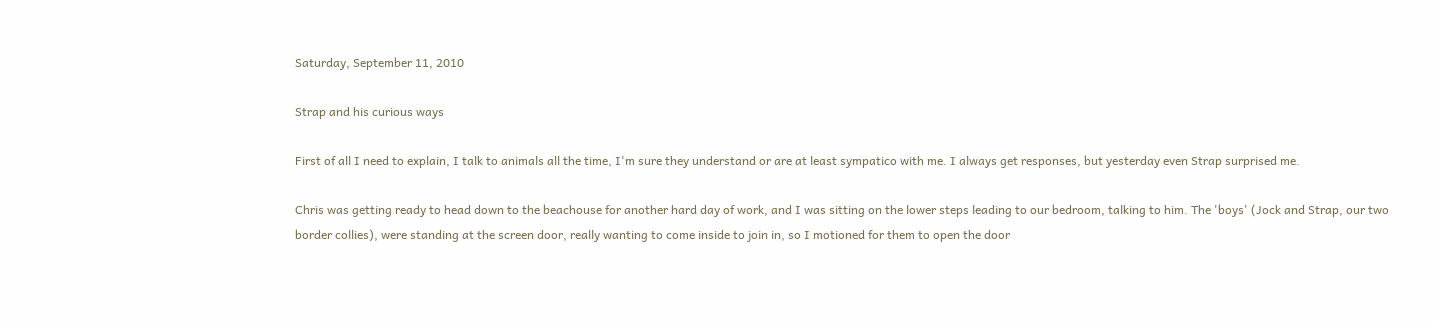Saturday, September 11, 2010

Strap and his curious ways

First of all I need to explain, I talk to animals all the time, I'm sure they understand or are at least sympatico with me. I always get responses, but yesterday even Strap surprised me.

Chris was getting ready to head down to the beachouse for another hard day of work, and I was sitting on the lower steps leading to our bedroom, talking to him. The 'boys' (Jock and Strap, our two border collies), were standing at the screen door, really wanting to come inside to join in, so I motioned for them to open the door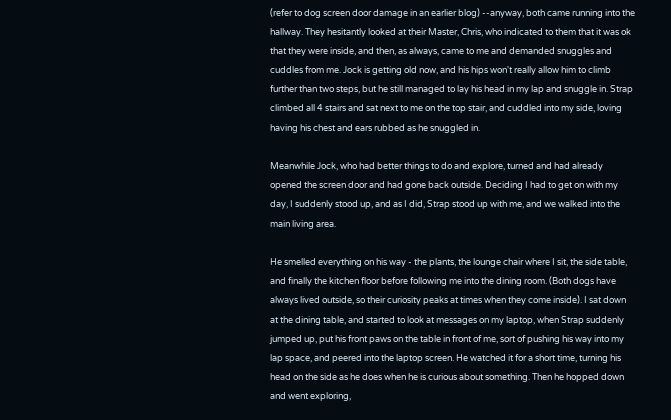(refer to dog screen door damage in an earlier blog) --anyway, both came running into the hallway. They hesitantly looked at their Master, Chris, who indicated to them that it was ok that they were inside, and then, as always, came to me and demanded snuggles and cuddles from me. Jock is getting old now, and his hips won't really allow him to climb further than two steps, but he still managed to lay his head in my lap and snuggle in. Strap climbed all 4 stairs and sat next to me on the top stair, and cuddled into my side, loving having his chest and ears rubbed as he snuggled in.

Meanwhile Jock, who had better things to do and explore, turned and had already opened the screen door and had gone back outside. Deciding I had to get on with my day, I suddenly stood up, and as I did, Strap stood up with me, and we walked into the main living area.

He smelled everything on his way - the plants, the lounge chair where I sit, the side table, and finally the kitchen floor before following me into the dining room. (Both dogs have always lived outside, so their curiosity peaks at times when they come inside). I sat down at the dining table, and started to look at messages on my laptop, when Strap suddenly jumped up, put his front paws on the table in front of me, sort of pushing his way into my lap space, and peered into the laptop screen. He watched it for a short time, turning his head on the side as he does when he is curious about something. Then he hopped down and went exploring,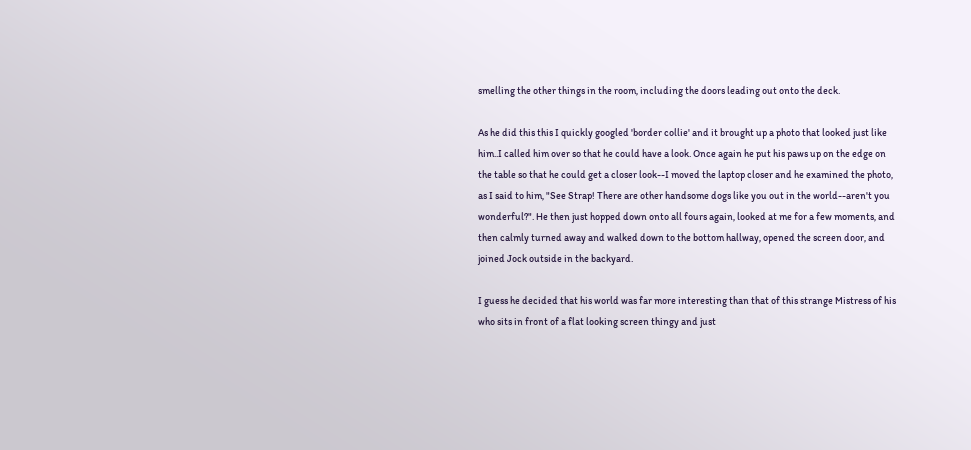smelling the other things in the room, including the doors leading out onto the deck.

As he did this this I quickly googled 'border collie' and it brought up a photo that looked just like him..I called him over so that he could have a look. Once again he put his paws up on the edge on the table so that he could get a closer look--I moved the laptop closer and he examined the photo, as I said to him, "See Strap! There are other handsome dogs like you out in the world--aren't you wonderful?". He then just hopped down onto all fours again, looked at me for a few moments, and then calmly turned away and walked down to the bottom hallway, opened the screen door, and joined Jock outside in the backyard.

I guess he decided that his world was far more interesting than that of this strange Mistress of his who sits in front of a flat looking screen thingy and just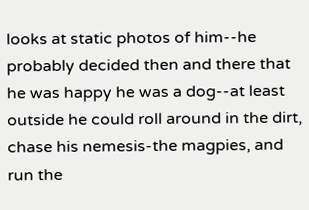looks at static photos of him--he probably decided then and there that he was happy he was a dog--at least outside he could roll around in the dirt, chase his nemesis-the magpies, and run the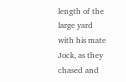length of the large yard with his mate Jock, as they chased and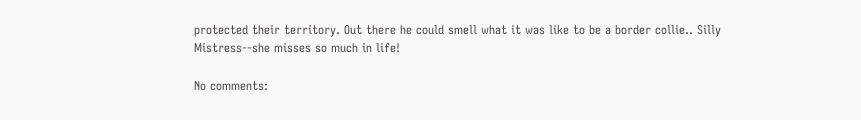protected their territory. Out there he could smell what it was like to be a border collie.. Silly Mistress--she misses so much in life!

No comments: